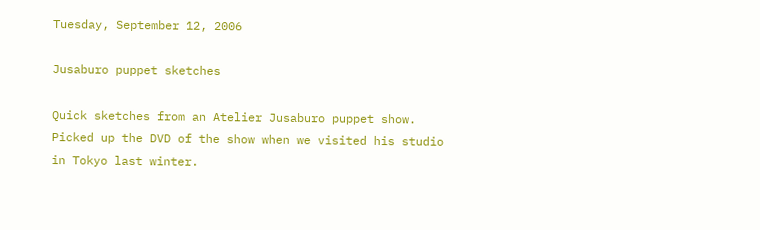Tuesday, September 12, 2006

Jusaburo puppet sketches

Quick sketches from an Atelier Jusaburo puppet show. Picked up the DVD of the show when we visited his studio in Tokyo last winter.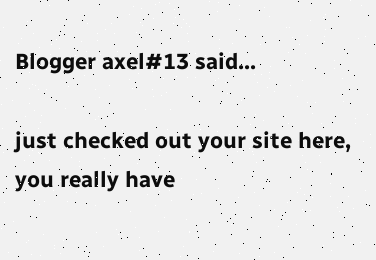Blogger axel#13 said...

just checked out your site here, you really have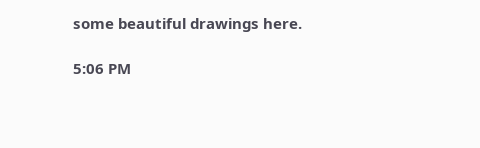some beautiful drawings here.

5:06 PM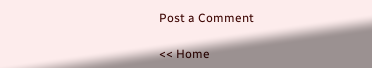Post a Comment

<< Home